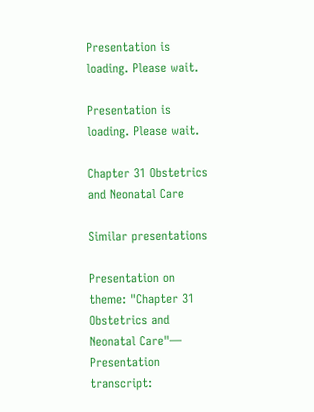Presentation is loading. Please wait.

Presentation is loading. Please wait.

Chapter 31 Obstetrics and Neonatal Care

Similar presentations

Presentation on theme: "Chapter 31 Obstetrics and Neonatal Care"— Presentation transcript: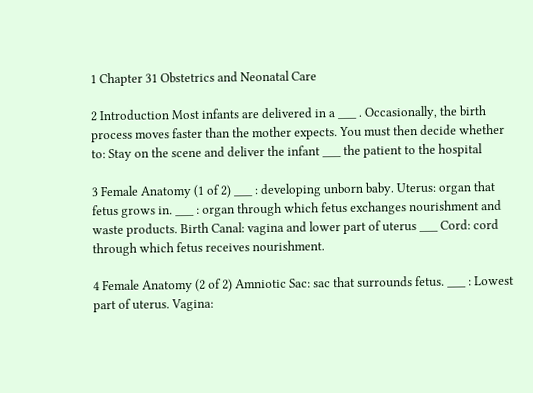1 Chapter 31 Obstetrics and Neonatal Care

2 Introduction Most infants are delivered in a ___ . Occasionally, the birth process moves faster than the mother expects. You must then decide whether to: Stay on the scene and deliver the infant ___ the patient to the hospital

3 Female Anatomy (1 of 2) ___ : developing unborn baby. Uterus: organ that fetus grows in. ___ : organ through which fetus exchanges nourishment and waste products. Birth Canal: vagina and lower part of uterus ___ Cord: cord through which fetus receives nourishment.

4 Female Anatomy (2 of 2) Amniotic Sac: sac that surrounds fetus. ___ : Lowest part of uterus. Vagina: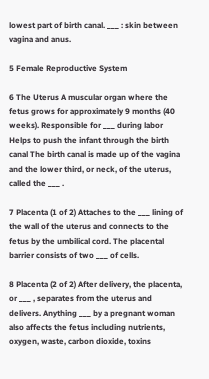lowest part of birth canal. ___ : skin between vagina and anus.

5 Female Reproductive System

6 The Uterus A muscular organ where the fetus grows for approximately 9 months (40 weeks). Responsible for ___ during labor Helps to push the infant through the birth canal The birth canal is made up of the vagina and the lower third, or neck, of the uterus, called the ___ .

7 Placenta (1 of 2) Attaches to the ___ lining of the wall of the uterus and connects to the fetus by the umbilical cord. The placental barrier consists of two ___ of cells.

8 Placenta (2 of 2) After delivery, the placenta, or ___ , separates from the uterus and delivers. Anything ___ by a pregnant woman also affects the fetus including nutrients, oxygen, waste, carbon dioxide, toxins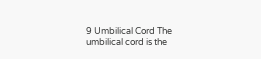9 Umbilical Cord The umbilical cord is the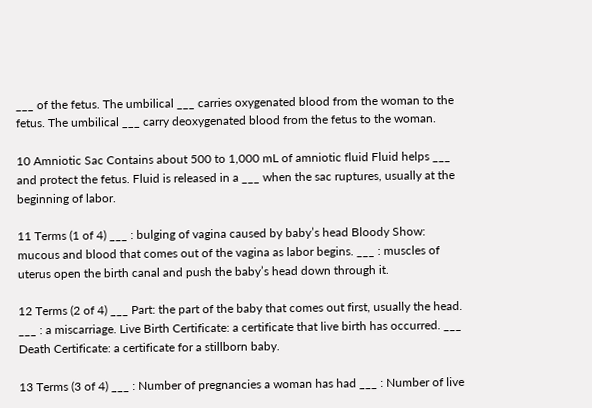___ of the fetus. The umbilical ___ carries oxygenated blood from the woman to the fetus. The umbilical ___ carry deoxygenated blood from the fetus to the woman.

10 Amniotic Sac Contains about 500 to 1,000 mL of amniotic fluid Fluid helps ___ and protect the fetus. Fluid is released in a ___ when the sac ruptures, usually at the beginning of labor.

11 Terms (1 of 4) ___ : bulging of vagina caused by baby’s head Bloody Show: mucous and blood that comes out of the vagina as labor begins. ___ : muscles of uterus open the birth canal and push the baby’s head down through it.

12 Terms (2 of 4) ___ Part: the part of the baby that comes out first, usually the head. ___ : a miscarriage. Live Birth Certificate: a certificate that live birth has occurred. ___ Death Certificate: a certificate for a stillborn baby.

13 Terms (3 of 4) ___ : Number of pregnancies a woman has had ___ : Number of live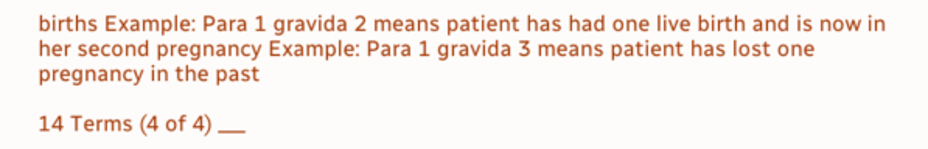births Example: Para 1 gravida 2 means patient has had one live birth and is now in her second pregnancy Example: Para 1 gravida 3 means patient has lost one pregnancy in the past

14 Terms (4 of 4) ___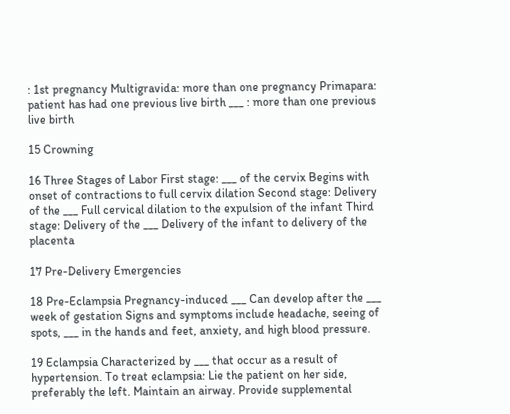: 1st pregnancy Multigravida: more than one pregnancy Primapara: patient has had one previous live birth ___ : more than one previous live birth

15 Crowning

16 Three Stages of Labor First stage: ___ of the cervix Begins with onset of contractions to full cervix dilation Second stage: Delivery of the ___ Full cervical dilation to the expulsion of the infant Third stage: Delivery of the ___ Delivery of the infant to delivery of the placenta

17 Pre-Delivery Emergencies

18 Pre-Eclampsia Pregnancy-induced ___ Can develop after the ___ week of gestation Signs and symptoms include headache, seeing of spots, ___ in the hands and feet, anxiety, and high blood pressure.

19 Eclampsia Characterized by ___ that occur as a result of hypertension. To treat eclampsia: Lie the patient on her side, preferably the left. Maintain an airway. Provide supplemental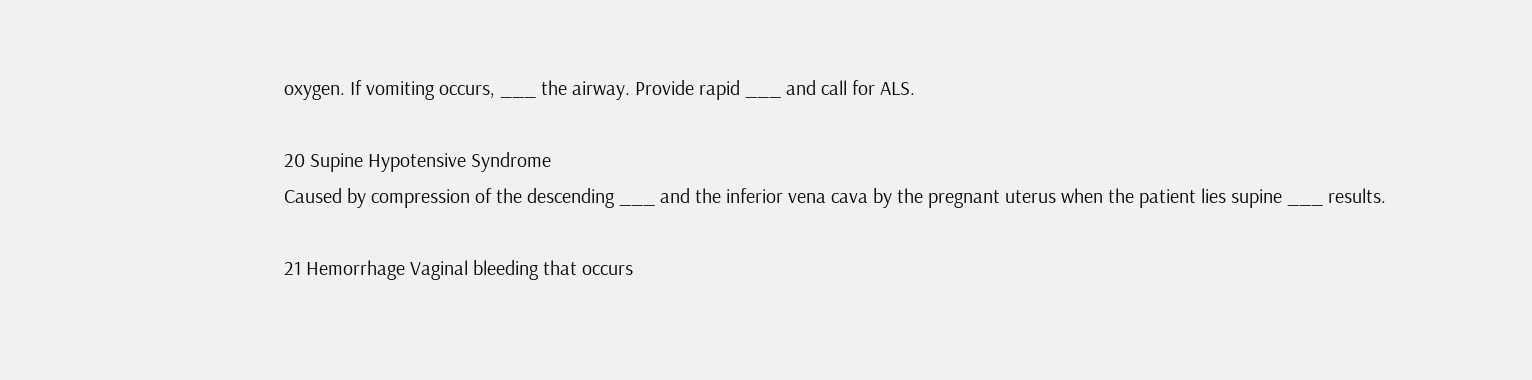oxygen. If vomiting occurs, ___ the airway. Provide rapid ___ and call for ALS.

20 Supine Hypotensive Syndrome
Caused by compression of the descending ___ and the inferior vena cava by the pregnant uterus when the patient lies supine ___ results.

21 Hemorrhage Vaginal bleeding that occurs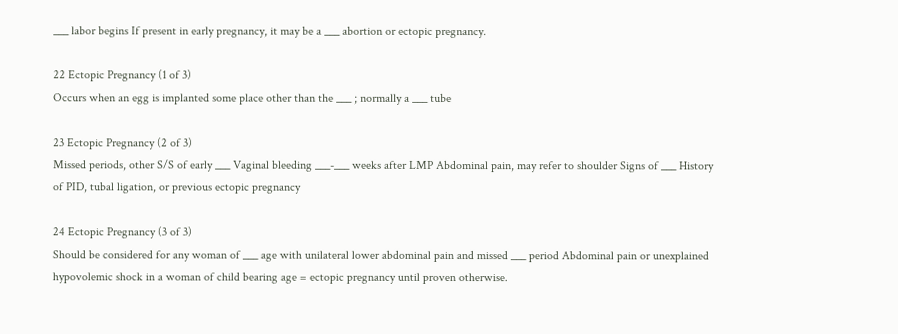___ labor begins If present in early pregnancy, it may be a ___ abortion or ectopic pregnancy.

22 Ectopic Pregnancy (1 of 3)
Occurs when an egg is implanted some place other than the ___ ; normally a ___ tube

23 Ectopic Pregnancy (2 of 3)
Missed periods, other S/S of early ___ Vaginal bleeding ___-___ weeks after LMP Abdominal pain, may refer to shoulder Signs of ___ History of PID, tubal ligation, or previous ectopic pregnancy

24 Ectopic Pregnancy (3 of 3)
Should be considered for any woman of ___ age with unilateral lower abdominal pain and missed ___ period Abdominal pain or unexplained hypovolemic shock in a woman of child bearing age = ectopic pregnancy until proven otherwise.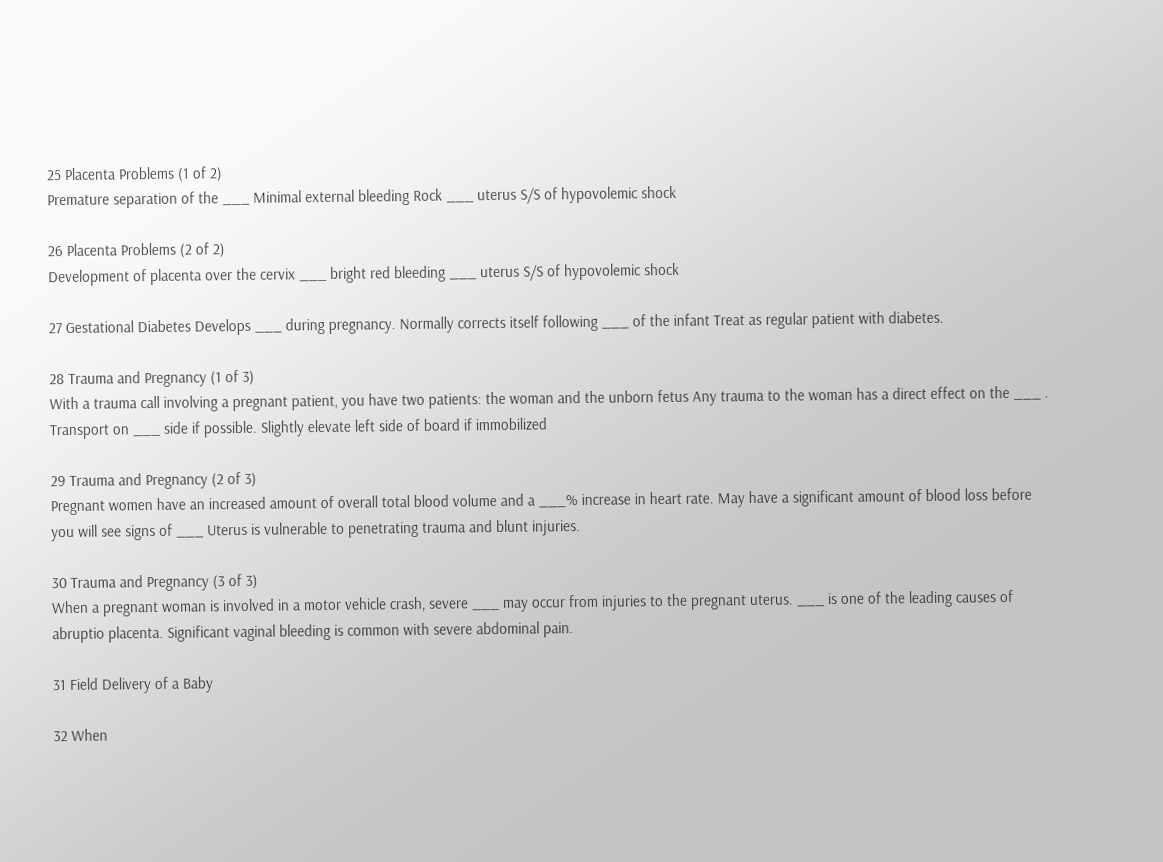25 Placenta Problems (1 of 2)
Premature separation of the ___ Minimal external bleeding Rock ___ uterus S/S of hypovolemic shock

26 Placenta Problems (2 of 2)
Development of placenta over the cervix ___ bright red bleeding ___ uterus S/S of hypovolemic shock

27 Gestational Diabetes Develops ___ during pregnancy. Normally corrects itself following ___ of the infant Treat as regular patient with diabetes.

28 Trauma and Pregnancy (1 of 3)
With a trauma call involving a pregnant patient, you have two patients: the woman and the unborn fetus Any trauma to the woman has a direct effect on the ___ . Transport on ___ side if possible. Slightly elevate left side of board if immobilized

29 Trauma and Pregnancy (2 of 3)
Pregnant women have an increased amount of overall total blood volume and a ___% increase in heart rate. May have a significant amount of blood loss before you will see signs of ___ Uterus is vulnerable to penetrating trauma and blunt injuries.

30 Trauma and Pregnancy (3 of 3)
When a pregnant woman is involved in a motor vehicle crash, severe ___ may occur from injuries to the pregnant uterus. ___ is one of the leading causes of abruptio placenta. Significant vaginal bleeding is common with severe abdominal pain.

31 Field Delivery of a Baby

32 When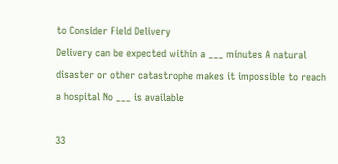to Consider Field Delivery
Delivery can be expected within a ___ minutes A natural disaster or other catastrophe makes it impossible to reach a hospital No ___ is available

33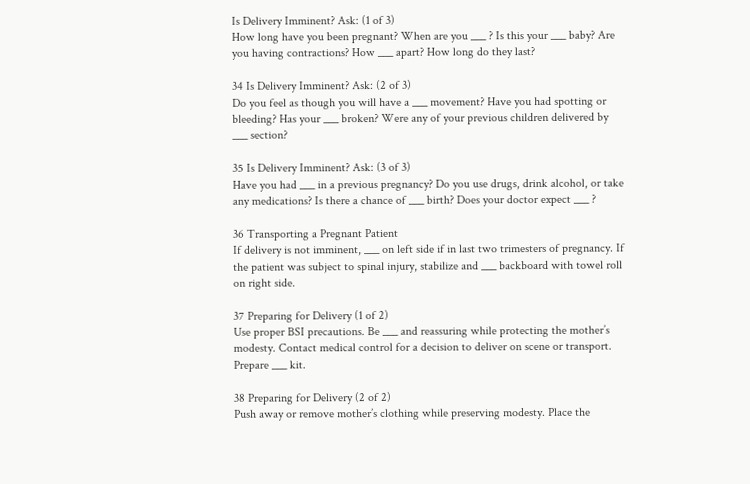Is Delivery Imminent? Ask: (1 of 3)
How long have you been pregnant? When are you ___ ? Is this your ___ baby? Are you having contractions? How ___ apart? How long do they last?

34 Is Delivery Imminent? Ask: (2 of 3)
Do you feel as though you will have a ___ movement? Have you had spotting or bleeding? Has your ___ broken? Were any of your previous children delivered by ___ section?

35 Is Delivery Imminent? Ask: (3 of 3)
Have you had ___ in a previous pregnancy? Do you use drugs, drink alcohol, or take any medications? Is there a chance of ___ birth? Does your doctor expect ___ ?

36 Transporting a Pregnant Patient
If delivery is not imminent, ___ on left side if in last two trimesters of pregnancy. If the patient was subject to spinal injury, stabilize and ___ backboard with towel roll on right side.

37 Preparing for Delivery (1 of 2)
Use proper BSI precautions. Be ___ and reassuring while protecting the mother’s modesty. Contact medical control for a decision to deliver on scene or transport. Prepare ___ kit.

38 Preparing for Delivery (2 of 2)
Push away or remove mother’s clothing while preserving modesty. Place the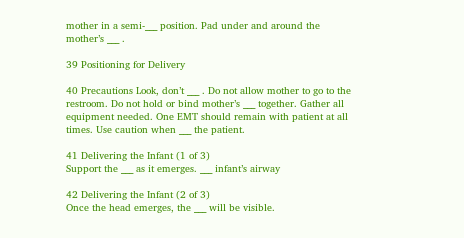mother in a semi-___ position. Pad under and around the mother’s ___ .

39 Positioning for Delivery

40 Precautions Look, don’t ___ . Do not allow mother to go to the restroom. Do not hold or bind mother’s ___ together. Gather all equipment needed. One EMT should remain with patient at all times. Use caution when ___ the patient.

41 Delivering the Infant (1 of 3)
Support the ___ as it emerges. ___ infant’s airway

42 Delivering the Infant (2 of 3)
Once the head emerges, the ___ will be visible.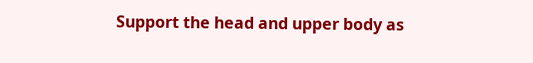Support the head and upper body as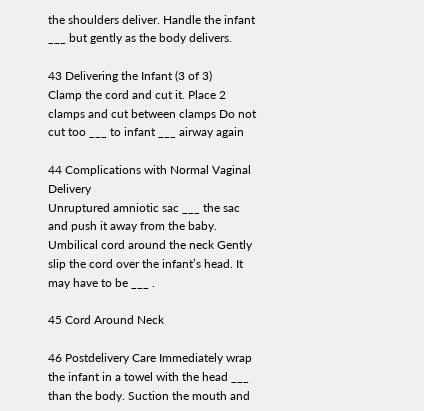the shoulders deliver. Handle the infant ___ but gently as the body delivers.

43 Delivering the Infant (3 of 3)
Clamp the cord and cut it. Place 2 clamps and cut between clamps Do not cut too ___ to infant ___ airway again

44 Complications with Normal Vaginal Delivery
Unruptured amniotic sac ___ the sac and push it away from the baby. Umbilical cord around the neck Gently slip the cord over the infant’s head. It may have to be ___ .

45 Cord Around Neck

46 Postdelivery Care Immediately wrap the infant in a towel with the head ___ than the body. Suction the mouth and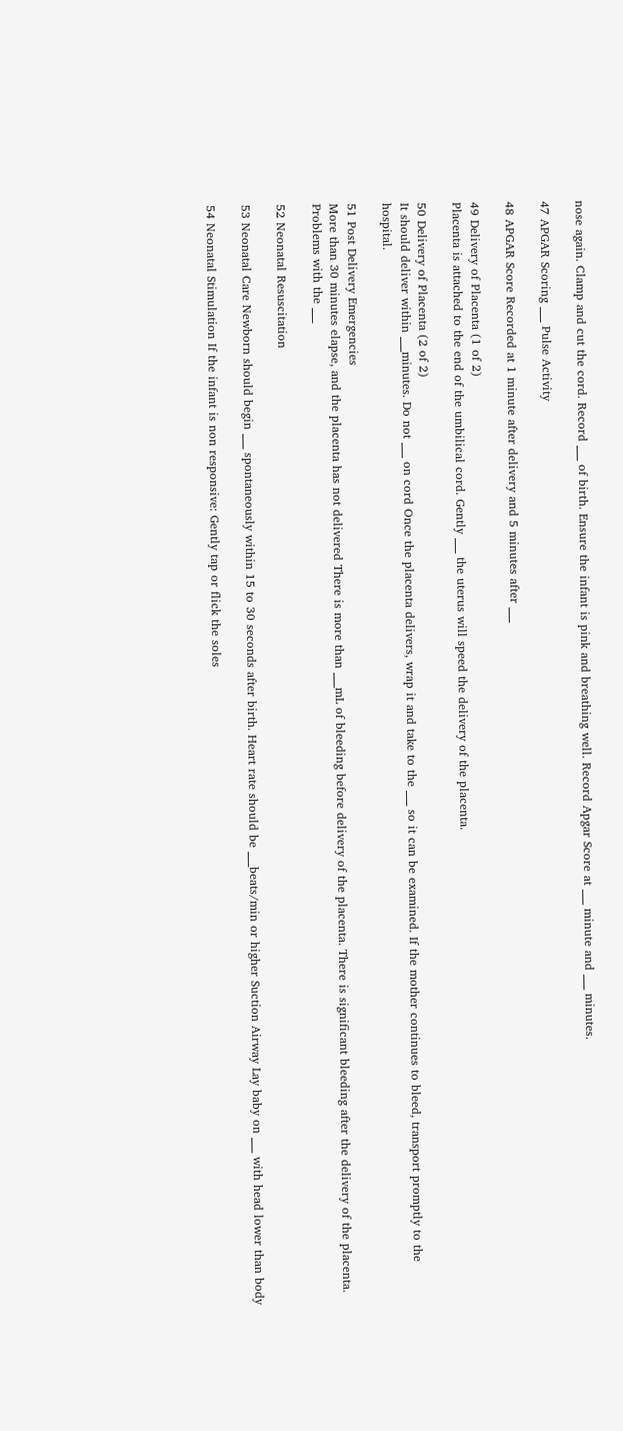nose again. Clamp and cut the cord. Record ___ of birth. Ensure the infant is pink and breathing well. Record Apgar Score at ___ minute and ___ minutes.

47 APGAR Scoring ___ Pulse Activity

48 APGAR Score Recorded at 1 minute after delivery and 5 minutes after ___

49 Delivery of Placenta (1 of 2)
Placenta is attached to the end of the umbilical cord. Gently ___ the uterus will speed the delivery of the placenta.

50 Delivery of Placenta (2 of 2)
It should deliver within ___minutes. Do not ___ on cord Once the placenta delivers, wrap it and take to the ___ so it can be examined. If the mother continues to bleed, transport promptly to the hospital.

51 Post Delivery Emergencies
More than 30 minutes elapse, and the placenta has not delivered There is more than ___mL of bleeding before delivery of the placenta. There is significant bleeding after the delivery of the placenta. Problems with the ___

52 Neonatal Resuscitation

53 Neonatal Care Newborn should begin ___ spontaneously within 15 to 30 seconds after birth. Heart rate should be ___beats/min or higher Suction Airway Lay baby on ___ with head lower than body

54 Neonatal Stimulation If the infant is non responsive: Gently tap or flick the soles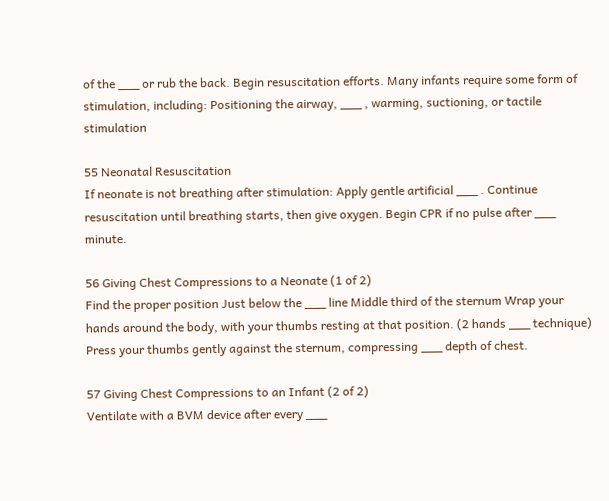of the ___ or rub the back. Begin resuscitation efforts. Many infants require some form of stimulation, including: Positioning the airway, ___ , warming, suctioning, or tactile stimulation

55 Neonatal Resuscitation
If neonate is not breathing after stimulation: Apply gentle artificial ___ . Continue resuscitation until breathing starts, then give oxygen. Begin CPR if no pulse after ___ minute.

56 Giving Chest Compressions to a Neonate (1 of 2)
Find the proper position Just below the ___ line Middle third of the sternum Wrap your hands around the body, with your thumbs resting at that position. (2 hands ___ technique) Press your thumbs gently against the sternum, compressing ___ depth of chest.

57 Giving Chest Compressions to an Infant (2 of 2)
Ventilate with a BVM device after every ___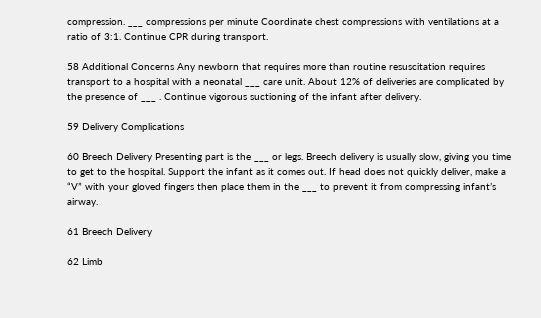compression. ___ compressions per minute Coordinate chest compressions with ventilations at a ratio of 3:1. Continue CPR during transport.

58 Additional Concerns Any newborn that requires more than routine resuscitation requires transport to a hospital with a neonatal ___ care unit. About 12% of deliveries are complicated by the presence of ___ . Continue vigorous suctioning of the infant after delivery.

59 Delivery Complications

60 Breech Delivery Presenting part is the ___ or legs. Breech delivery is usually slow, giving you time to get to the hospital. Support the infant as it comes out. If head does not quickly deliver, make a “V” with your gloved fingers then place them in the ___ to prevent it from compressing infant’s airway.

61 Breech Delivery

62 Limb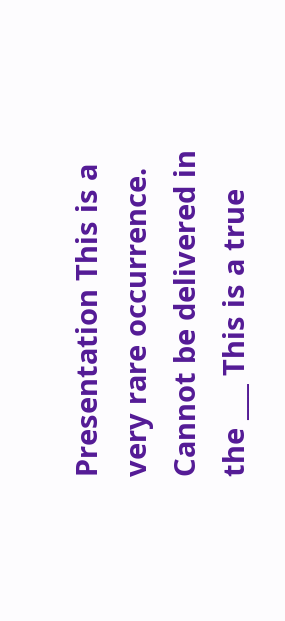Presentation This is a very rare occurrence. Cannot be delivered in the ___ This is a true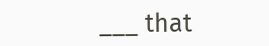___ that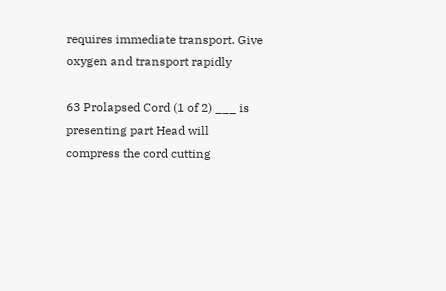requires immediate transport. Give oxygen and transport rapidly

63 Prolapsed Cord (1 of 2) ___ is presenting part Head will compress the cord cutting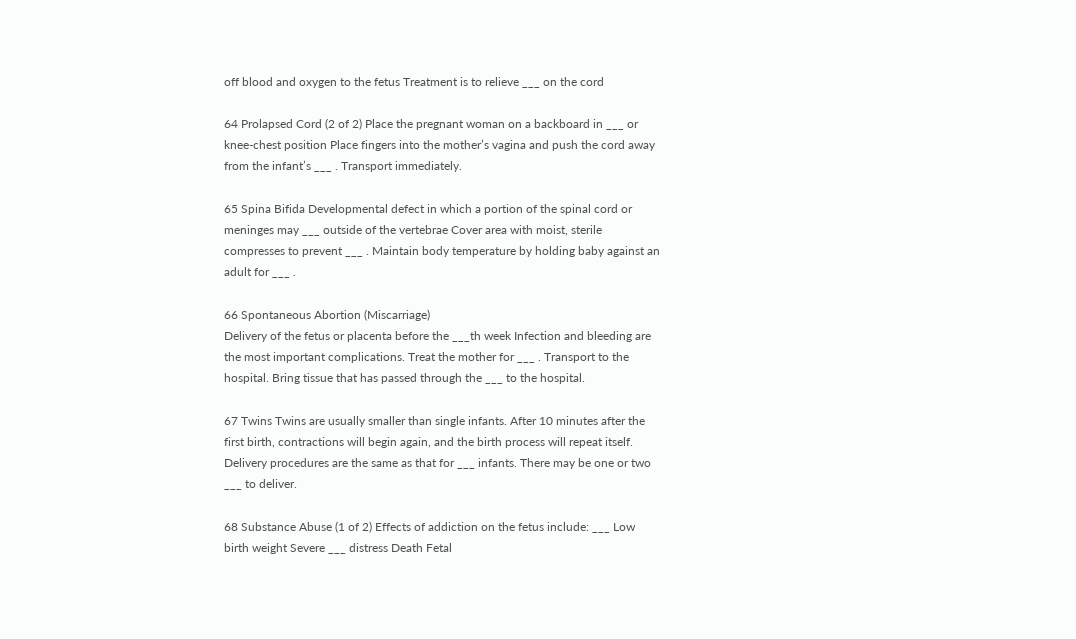off blood and oxygen to the fetus Treatment is to relieve ___ on the cord

64 Prolapsed Cord (2 of 2) Place the pregnant woman on a backboard in ___ or knee-chest position Place fingers into the mother’s vagina and push the cord away from the infant’s ___ . Transport immediately.

65 Spina Bifida Developmental defect in which a portion of the spinal cord or meninges may ___ outside of the vertebrae Cover area with moist, sterile compresses to prevent ___ . Maintain body temperature by holding baby against an adult for ___ .

66 Spontaneous Abortion (Miscarriage)
Delivery of the fetus or placenta before the ___th week Infection and bleeding are the most important complications. Treat the mother for ___ . Transport to the hospital. Bring tissue that has passed through the ___ to the hospital.

67 Twins Twins are usually smaller than single infants. After 10 minutes after the first birth, contractions will begin again, and the birth process will repeat itself. Delivery procedures are the same as that for ___ infants. There may be one or two ___ to deliver.

68 Substance Abuse (1 of 2) Effects of addiction on the fetus include: ___ Low birth weight Severe ___ distress Death Fetal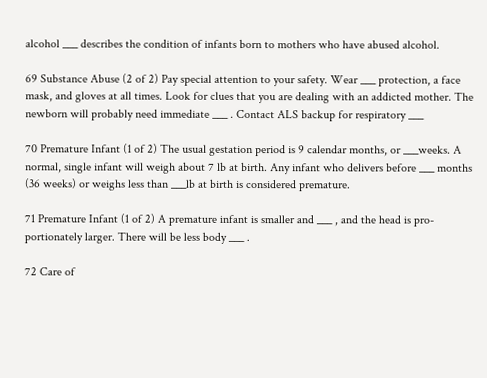alcohol ___ describes the condition of infants born to mothers who have abused alcohol.

69 Substance Abuse (2 of 2) Pay special attention to your safety. Wear ___ protection, a face mask, and gloves at all times. Look for clues that you are dealing with an addicted mother. The newborn will probably need immediate ___ . Contact ALS backup for respiratory ___

70 Premature Infant (1 of 2) The usual gestation period is 9 calendar months, or ___weeks. A normal, single infant will weigh about 7 lb at birth. Any infant who delivers before ___ months (36 weeks) or weighs less than ___lb at birth is considered premature.

71 Premature Infant (1 of 2) A premature infant is smaller and ___ , and the head is pro-portionately larger. There will be less body ___ .

72 Care of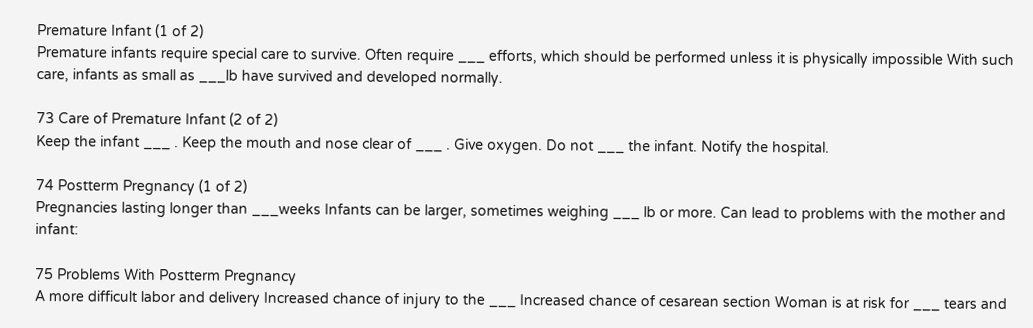Premature Infant (1 of 2)
Premature infants require special care to survive. Often require ___ efforts, which should be performed unless it is physically impossible With such care, infants as small as ___lb have survived and developed normally.

73 Care of Premature Infant (2 of 2)
Keep the infant ___ . Keep the mouth and nose clear of ___ . Give oxygen. Do not ___ the infant. Notify the hospital.

74 Postterm Pregnancy (1 of 2)
Pregnancies lasting longer than ___weeks Infants can be larger, sometimes weighing ___ lb or more. Can lead to problems with the mother and infant:

75 Problems With Postterm Pregnancy
A more difficult labor and delivery Increased chance of injury to the ___ Increased chance of cesarean section Woman is at risk for ___ tears and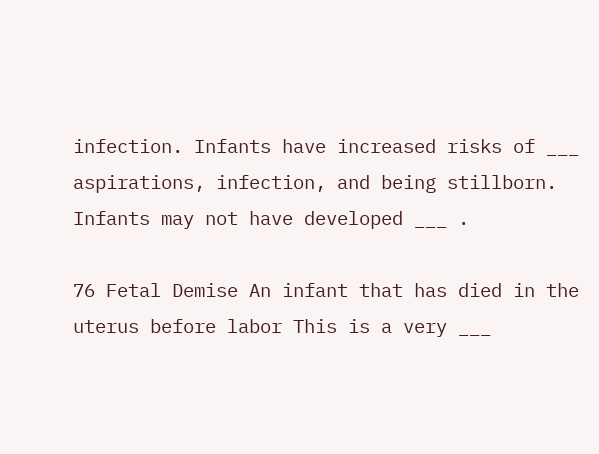infection. Infants have increased risks of ___ aspirations, infection, and being stillborn. Infants may not have developed ___ .

76 Fetal Demise An infant that has died in the uterus before labor This is a very ___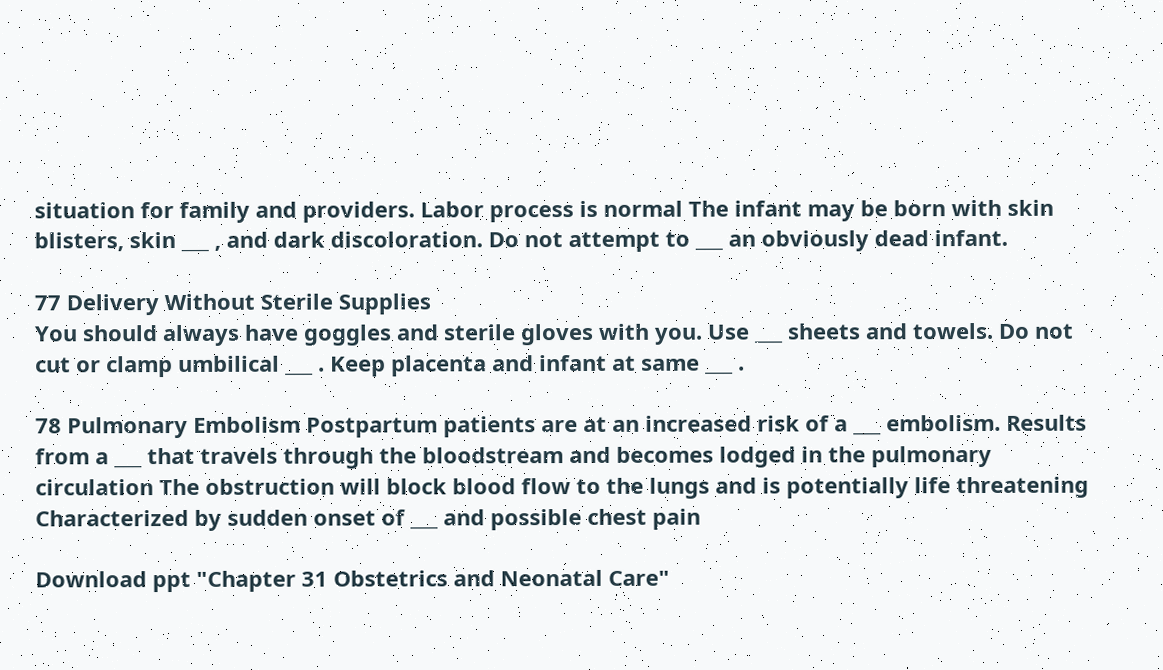situation for family and providers. Labor process is normal The infant may be born with skin blisters, skin ___ , and dark discoloration. Do not attempt to ___ an obviously dead infant.

77 Delivery Without Sterile Supplies
You should always have goggles and sterile gloves with you. Use ___ sheets and towels. Do not cut or clamp umbilical ___ . Keep placenta and infant at same ___ .

78 Pulmonary Embolism Postpartum patients are at an increased risk of a ___ embolism. Results from a ___ that travels through the bloodstream and becomes lodged in the pulmonary circulation The obstruction will block blood flow to the lungs and is potentially life threatening Characterized by sudden onset of ___ and possible chest pain

Download ppt "Chapter 31 Obstetrics and Neonatal Care"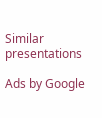Similar presentations

Ads by Google